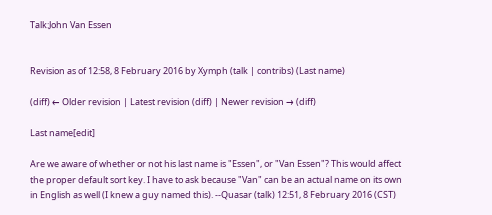Talk:John Van Essen


Revision as of 12:58, 8 February 2016 by Xymph (talk | contribs) (Last name)

(diff) ← Older revision | Latest revision (diff) | Newer revision → (diff)

Last name[edit]

Are we aware of whether or not his last name is "Essen", or "Van Essen"? This would affect the proper default sort key. I have to ask because "Van" can be an actual name on its own in English as well (I knew a guy named this). --Quasar (talk) 12:51, 8 February 2016 (CST)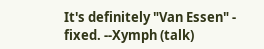It's definitely "Van Essen" - fixed. --Xymph (talk)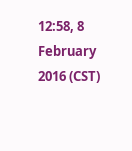12:58, 8 February 2016 (CST)